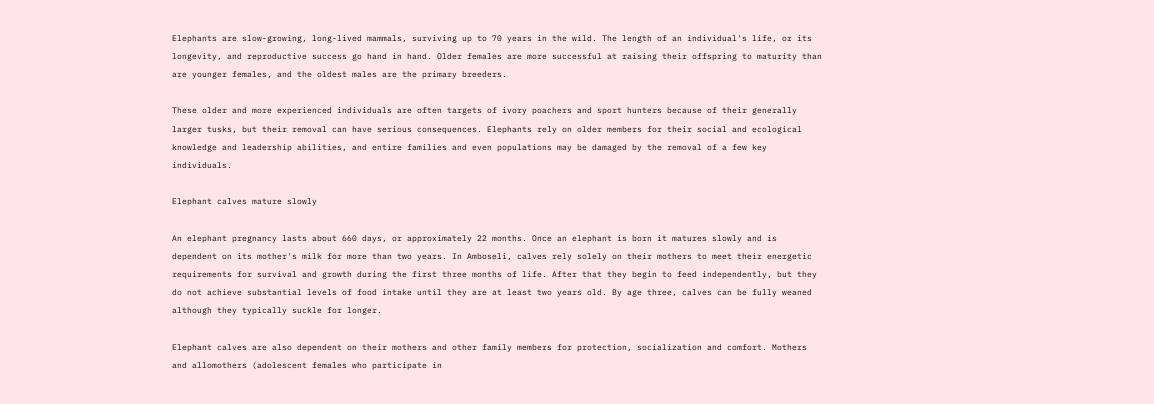Elephants are slow-growing, long-lived mammals, surviving up to 70 years in the wild. The length of an individual's life, or its longevity, and reproductive success go hand in hand. Older females are more successful at raising their offspring to maturity than are younger females, and the oldest males are the primary breeders.

These older and more experienced individuals are often targets of ivory poachers and sport hunters because of their generally larger tusks, but their removal can have serious consequences. Elephants rely on older members for their social and ecological knowledge and leadership abilities, and entire families and even populations may be damaged by the removal of a few key individuals.

Elephant calves mature slowly

An elephant pregnancy lasts about 660 days, or approximately 22 months. Once an elephant is born it matures slowly and is dependent on its mother's milk for more than two years. In Amboseli, calves rely solely on their mothers to meet their energetic requirements for survival and growth during the first three months of life. After that they begin to feed independently, but they do not achieve substantial levels of food intake until they are at least two years old. By age three, calves can be fully weaned although they typically suckle for longer.

Elephant calves are also dependent on their mothers and other family members for protection, socialization and comfort. Mothers and allomothers (adolescent females who participate in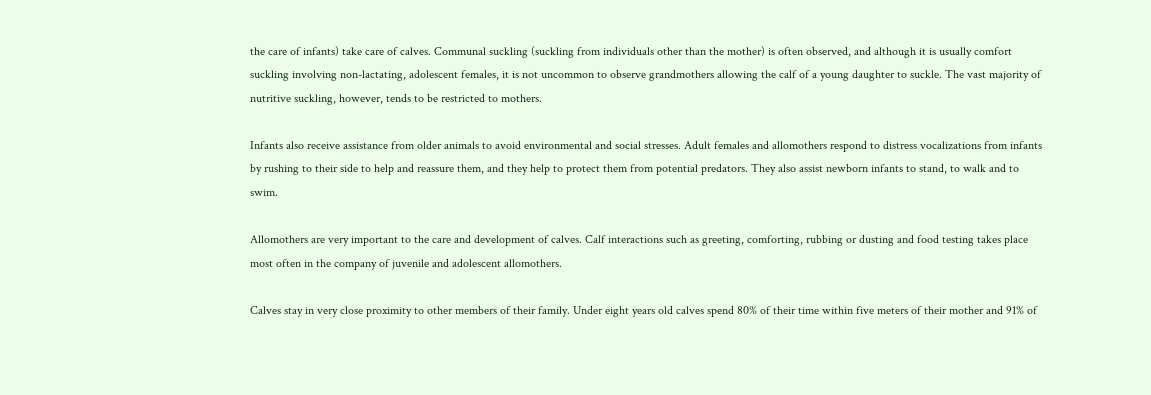the care of infants) take care of calves. Communal suckling (suckling from individuals other than the mother) is often observed, and although it is usually comfort suckling involving non-lactating, adolescent females, it is not uncommon to observe grandmothers allowing the calf of a young daughter to suckle. The vast majority of nutritive suckling, however, tends to be restricted to mothers.

Infants also receive assistance from older animals to avoid environmental and social stresses. Adult females and allomothers respond to distress vocalizations from infants by rushing to their side to help and reassure them, and they help to protect them from potential predators. They also assist newborn infants to stand, to walk and to swim.

Allomothers are very important to the care and development of calves. Calf interactions such as greeting, comforting, rubbing or dusting and food testing takes place most often in the company of juvenile and adolescent allomothers.

Calves stay in very close proximity to other members of their family. Under eight years old calves spend 80% of their time within five meters of their mother and 91% of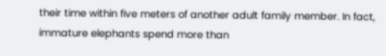their time within five meters of another adult family member. In fact, immature elephants spend more than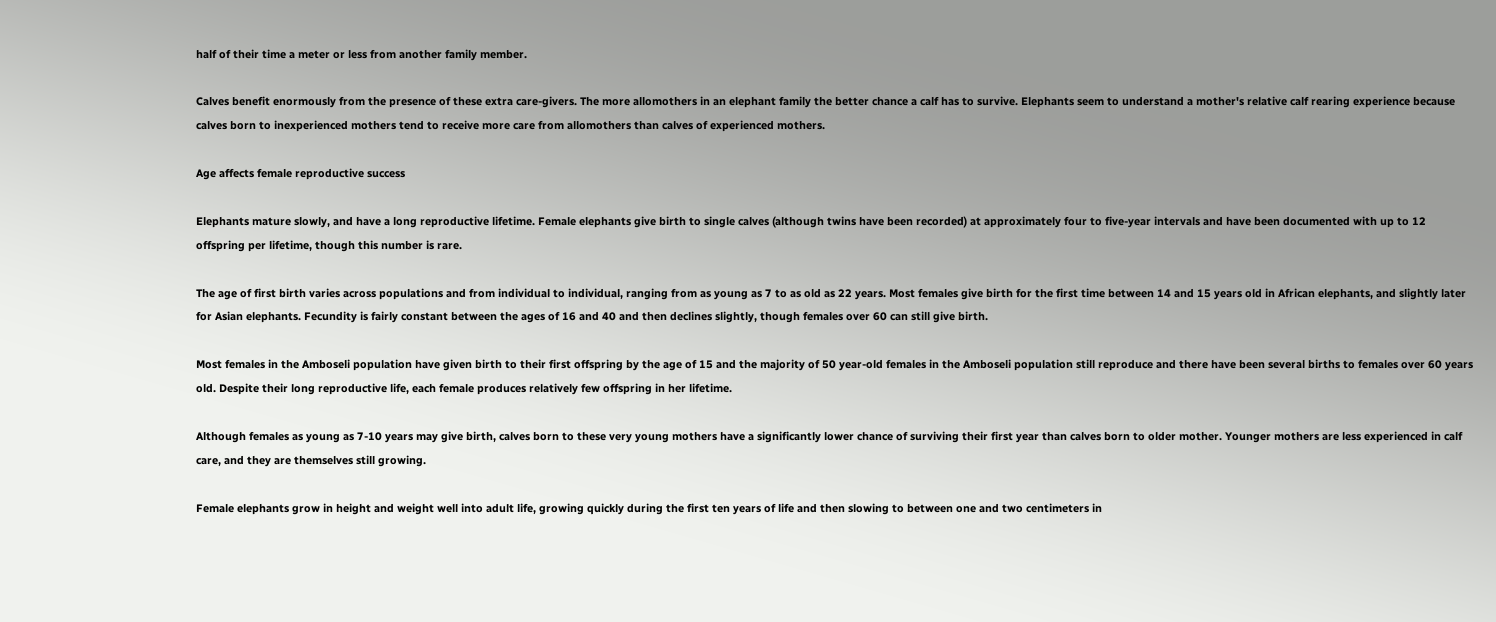half of their time a meter or less from another family member.

Calves benefit enormously from the presence of these extra care-givers. The more allomothers in an elephant family the better chance a calf has to survive. Elephants seem to understand a mother's relative calf rearing experience because calves born to inexperienced mothers tend to receive more care from allomothers than calves of experienced mothers.

Age affects female reproductive success

Elephants mature slowly, and have a long reproductive lifetime. Female elephants give birth to single calves (although twins have been recorded) at approximately four to five-year intervals and have been documented with up to 12 offspring per lifetime, though this number is rare.

The age of first birth varies across populations and from individual to individual, ranging from as young as 7 to as old as 22 years. Most females give birth for the first time between 14 and 15 years old in African elephants, and slightly later for Asian elephants. Fecundity is fairly constant between the ages of 16 and 40 and then declines slightly, though females over 60 can still give birth.

Most females in the Amboseli population have given birth to their first offspring by the age of 15 and the majority of 50 year-old females in the Amboseli population still reproduce and there have been several births to females over 60 years old. Despite their long reproductive life, each female produces relatively few offspring in her lifetime.

Although females as young as 7-10 years may give birth, calves born to these very young mothers have a significantly lower chance of surviving their first year than calves born to older mother. Younger mothers are less experienced in calf care, and they are themselves still growing.

Female elephants grow in height and weight well into adult life, growing quickly during the first ten years of life and then slowing to between one and two centimeters in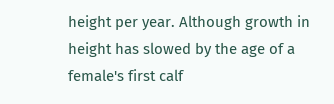height per year. Although growth in height has slowed by the age of a female's first calf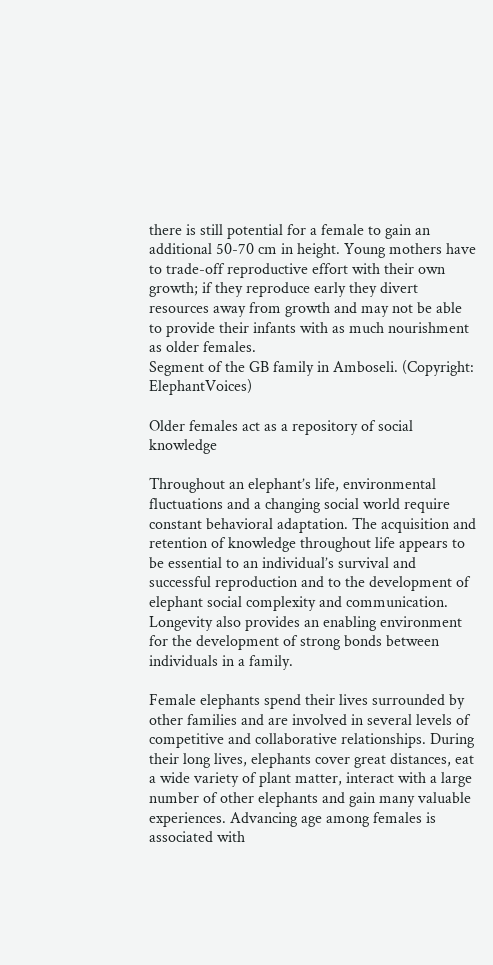there is still potential for a female to gain an additional 50-70 cm in height. Young mothers have to trade-off reproductive effort with their own growth; if they reproduce early they divert resources away from growth and may not be able to provide their infants with as much nourishment as older females.
Segment of the GB family in Amboseli. (Copyright: ElephantVoices)

Older females act as a repository of social knowledge

Throughout an elephant’s life, environmental fluctuations and a changing social world require constant behavioral adaptation. The acquisition and retention of knowledge throughout life appears to be essential to an individual’s survival and successful reproduction and to the development of elephant social complexity and communication. Longevity also provides an enabling environment for the development of strong bonds between individuals in a family.

Female elephants spend their lives surrounded by other families and are involved in several levels of competitive and collaborative relationships. During their long lives, elephants cover great distances, eat a wide variety of plant matter, interact with a large number of other elephants and gain many valuable experiences. Advancing age among females is associated with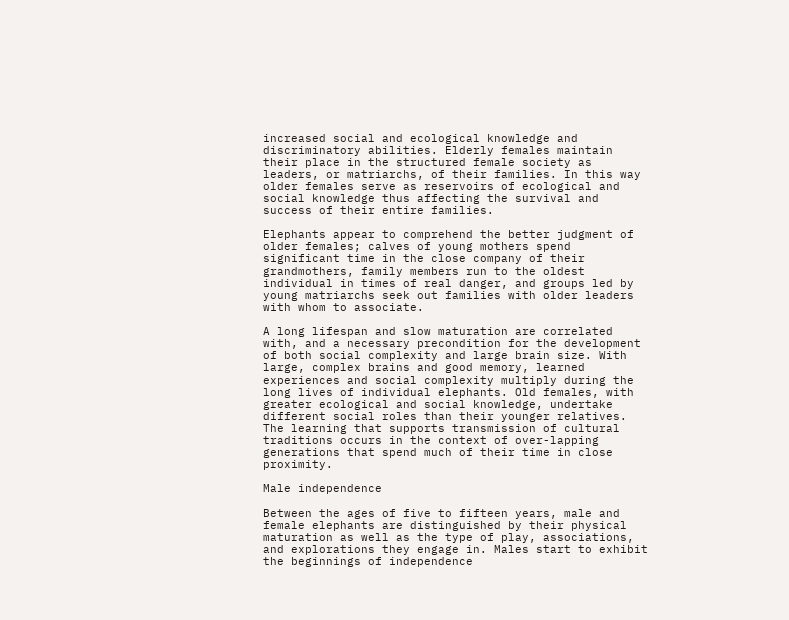increased social and ecological knowledge and discriminatory abilities. Elderly females maintain their place in the structured female society as leaders, or matriarchs, of their families. In this way older females serve as reservoirs of ecological and social knowledge thus affecting the survival and success of their entire families.

Elephants appear to comprehend the better judgment of older females; calves of young mothers spend significant time in the close company of their grandmothers, family members run to the oldest individual in times of real danger, and groups led by young matriarchs seek out families with older leaders with whom to associate.

A long lifespan and slow maturation are correlated with, and a necessary precondition for the development of both social complexity and large brain size. With large, complex brains and good memory, learned experiences and social complexity multiply during the long lives of individual elephants. Old females, with greater ecological and social knowledge, undertake different social roles than their younger relatives. The learning that supports transmission of cultural traditions occurs in the context of over-lapping generations that spend much of their time in close proximity.

Male independence

Between the ages of five to fifteen years, male and female elephants are distinguished by their physical maturation as well as the type of play, associations, and explorations they engage in. Males start to exhibit the beginnings of independence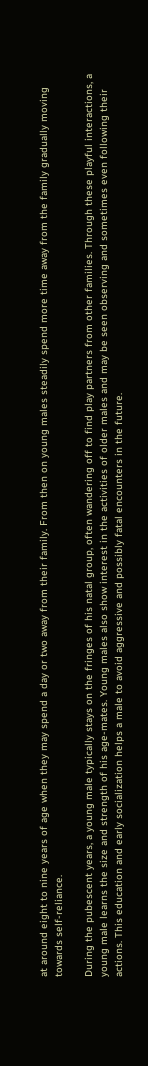at around eight to nine years of age when they may spend a day or two away from their family. From then on young males steadily spend more time away from the family gradually moving towards self-reliance.

During the pubescent years, a young male typically stays on the fringes of his natal group, often wandering off to find play partners from other families. Through these playful interactions, a young male learns the size and strength of his age-mates. Young males also show interest in the activities of older males and may be seen observing and sometimes even following their actions. This education and early socialization helps a male to avoid aggressive and possibly fatal encounters in the future.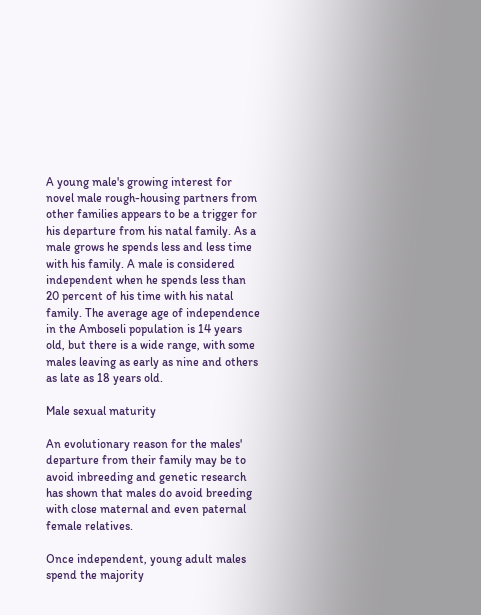A young male's growing interest for novel male rough-housing partners from other families appears to be a trigger for his departure from his natal family. As a male grows he spends less and less time with his family. A male is considered independent when he spends less than 20 percent of his time with his natal family. The average age of independence in the Amboseli population is 14 years old, but there is a wide range, with some males leaving as early as nine and others as late as 18 years old.

Male sexual maturity

An evolutionary reason for the males' departure from their family may be to avoid inbreeding and genetic research has shown that males do avoid breeding with close maternal and even paternal female relatives.

Once independent, young adult males spend the majority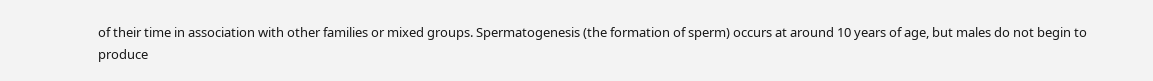of their time in association with other families or mixed groups. Spermatogenesis (the formation of sperm) occurs at around 10 years of age, but males do not begin to produce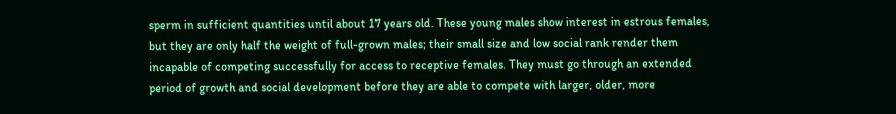sperm in sufficient quantities until about 17 years old. These young males show interest in estrous females, but they are only half the weight of full-grown males; their small size and low social rank render them incapable of competing successfully for access to receptive females. They must go through an extended period of growth and social development before they are able to compete with larger, older, more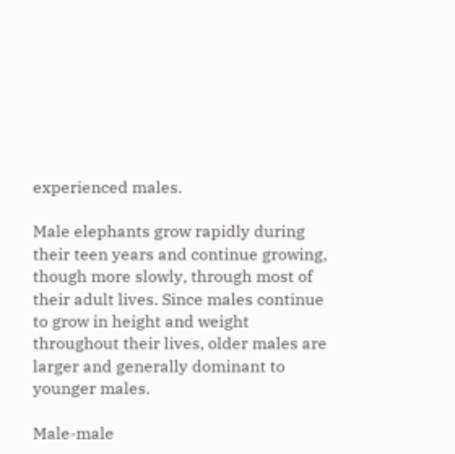experienced males.

Male elephants grow rapidly during their teen years and continue growing, though more slowly, through most of their adult lives. Since males continue to grow in height and weight throughout their lives, older males are larger and generally dominant to younger males.

Male-male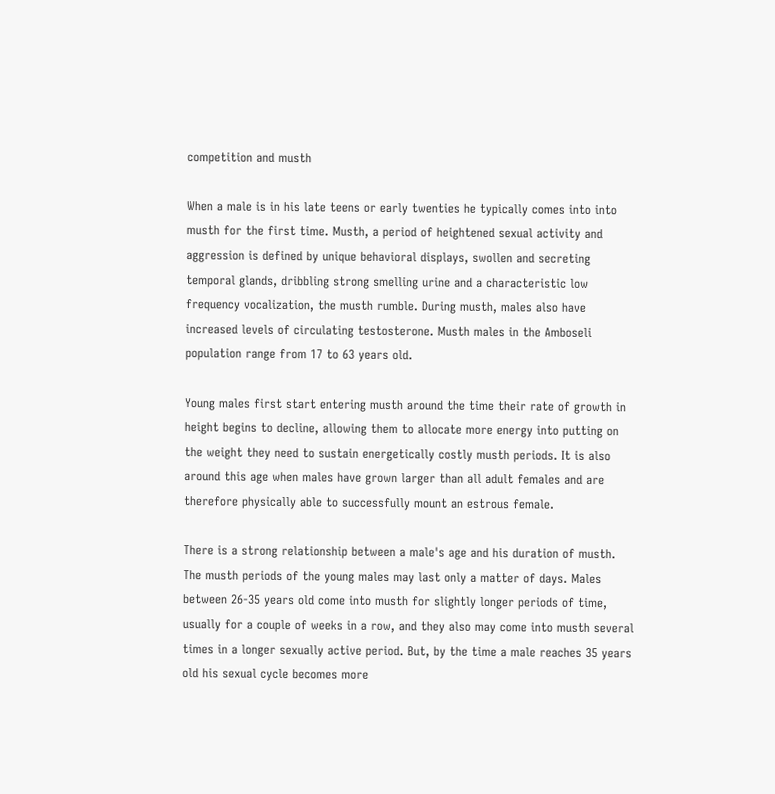competition and musth

When a male is in his late teens or early twenties he typically comes into into musth for the first time. Musth, a period of heightened sexual activity and aggression is defined by unique behavioral displays, swollen and secreting temporal glands, dribbling strong smelling urine and a characteristic low frequency vocalization, the musth rumble. During musth, males also have increased levels of circulating testosterone. Musth males in the Amboseli population range from 17 to 63 years old.

Young males first start entering musth around the time their rate of growth in height begins to decline, allowing them to allocate more energy into putting on the weight they need to sustain energetically costly musth periods. It is also around this age when males have grown larger than all adult females and are therefore physically able to successfully mount an estrous female.

There is a strong relationship between a male's age and his duration of musth. The musth periods of the young males may last only a matter of days. Males between 26-35 years old come into musth for slightly longer periods of time, usually for a couple of weeks in a row, and they also may come into musth several times in a longer sexually active period. But, by the time a male reaches 35 years old his sexual cycle becomes more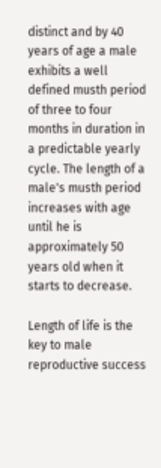distinct and by 40 years of age a male exhibits a well defined musth period of three to four months in duration in a predictable yearly cycle. The length of a male's musth period increases with age until he is approximately 50 years old when it starts to decrease.

Length of life is the key to male reproductive success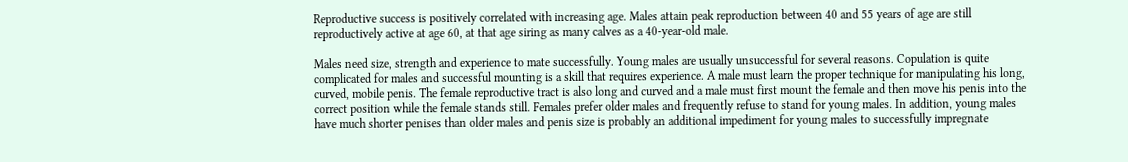Reproductive success is positively correlated with increasing age. Males attain peak reproduction between 40 and 55 years of age are still reproductively active at age 60, at that age siring as many calves as a 40-year-old male.

Males need size, strength and experience to mate successfully. Young males are usually unsuccessful for several reasons. Copulation is quite complicated for males and successful mounting is a skill that requires experience. A male must learn the proper technique for manipulating his long, curved, mobile penis. The female reproductive tract is also long and curved and a male must first mount the female and then move his penis into the correct position while the female stands still. Females prefer older males and frequently refuse to stand for young males. In addition, young males have much shorter penises than older males and penis size is probably an additional impediment for young males to successfully impregnate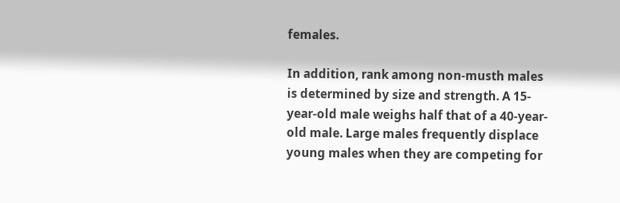females.

In addition, rank among non-musth males is determined by size and strength. A 15-year-old male weighs half that of a 40-year-old male. Large males frequently displace young males when they are competing for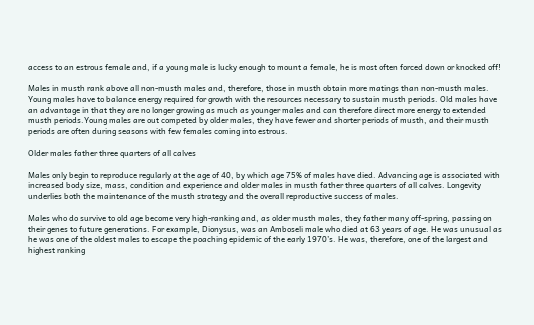access to an estrous female and, if a young male is lucky enough to mount a female, he is most often forced down or knocked off!

Males in musth rank above all non-musth males and, therefore, those in musth obtain more matings than non-musth males. Young males have to balance energy required for growth with the resources necessary to sustain musth periods. Old males have an advantage in that they are no longer growing as much as younger males and can therefore direct more energy to extended musth periods.Young males are out competed by older males, they have fewer and shorter periods of musth, and their musth periods are often during seasons with few females coming into estrous.

Older males father three quarters of all calves

Males only begin to reproduce regularly at the age of 40, by which age 75% of males have died. Advancing age is associated with increased body size, mass, condition and experience and older males in musth father three quarters of all calves. Longevity underlies both the maintenance of the musth strategy and the overall reproductive success of males.

Males who do survive to old age become very high-ranking and, as older musth males, they father many off-spring, passing on their genes to future generations. For example, Dionysus, was an Amboseli male who died at 63 years of age. He was unusual as he was one of the oldest males to escape the poaching epidemic of the early 1970’s. He was, therefore, one of the largest and highest ranking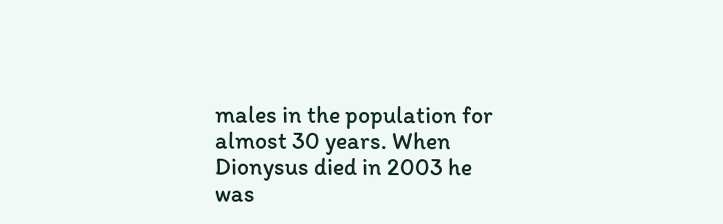males in the population for almost 30 years. When Dionysus died in 2003 he was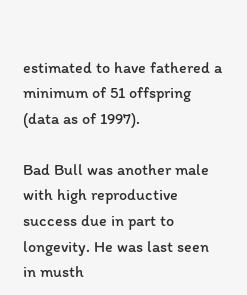estimated to have fathered a minimum of 51 offspring (data as of 1997).

Bad Bull was another male with high reproductive success due in part to longevity. He was last seen in musth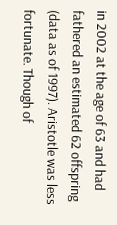in 2002 at the age of 63 and had fathered an estimated 62 offspring (data as of 1997). Aristotle was less fortunate. Though of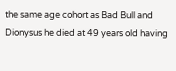the same age cohort as Bad Bull and Dionysus he died at 49 years old having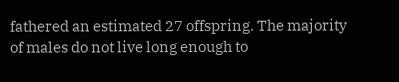fathered an estimated 27 offspring. The majority of males do not live long enough to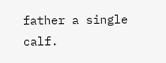father a single calf.